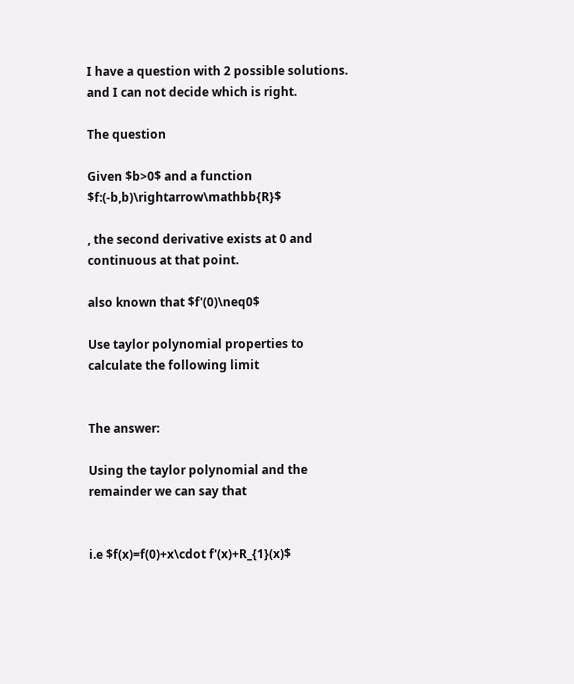I have a question with 2 possible solutions. and I can not decide which is right.

The question

Given $b>0$ and a function $f:(-b,b)\rightarrow\mathbb{R}$

, the second derivative exists at 0 and continuous at that point.

also known that $f'(0)\neq0$

Use taylor polynomial properties to calculate the following limit


The answer:

Using the taylor polynomial and the remainder we can say that


i.e $f(x)=f(0)+x\cdot f'(x)+R_{1}(x)$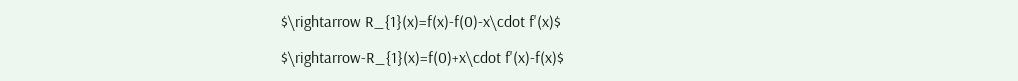$\rightarrow R_{1}(x)=f(x)-f(0)-x\cdot f'(x)$

$\rightarrow-R_{1}(x)=f(0)+x\cdot f'(x)-f(x)$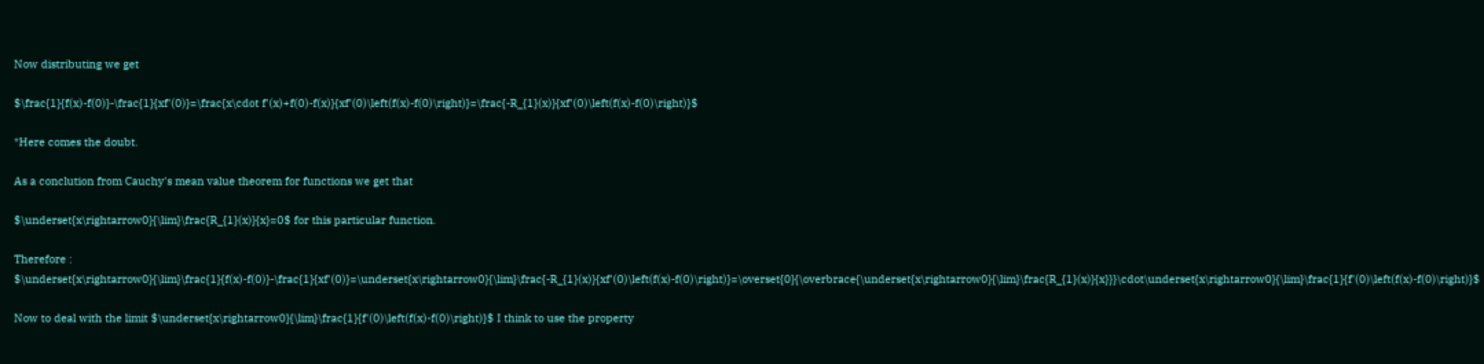Now distributing we get

$\frac{1}{f(x)-f(0)}-\frac{1}{xf'(0)}=\frac{x\cdot f'(x)+f(0)-f(x)}{xf'(0)\left(f(x)-f(0)\right)}=\frac{-R_{1}(x)}{xf'(0)\left(f(x)-f(0)\right)}$

*Here comes the doubt.

As a conclution from Cauchy's mean value theorem for functions we get that

$\underset{x\rightarrow0}{\lim}\frac{R_{1}(x)}{x}=0$ for this particular function.

Therefore : $\underset{x\rightarrow0}{\lim}\frac{1}{f(x)-f(0)}-\frac{1}{xf'(0)}=\underset{x\rightarrow0}{\lim}\frac{-R_{1}(x)}{xf'(0)\left(f(x)-f(0)\right)}=\overset{0}{\overbrace{\underset{x\rightarrow0}{\lim}\frac{R_{1}(x)}{x}}}\cdot\underset{x\rightarrow0}{\lim}\frac{1}{f'(0)\left(f(x)-f(0)\right)}$

Now to deal with the limit $\underset{x\rightarrow0}{\lim}\frac{1}{f'(0)\left(f(x)-f(0)\right)}$ I think to use the property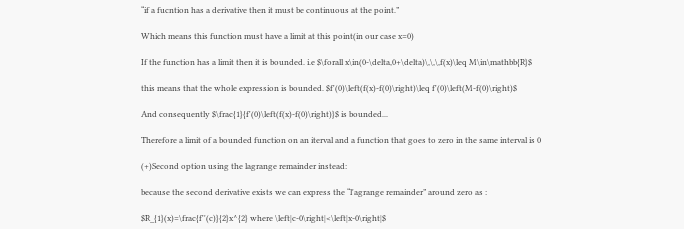“if a fucntion has a derivative then it must be continuous at the point.”

Which means this function must have a limit at this point(in our case x=0)

If the function has a limit then it is bounded. i.e $\forall x\in(0-\delta,0+\delta)\,\,\,f(x)\leq M\in\mathbb{R}$

this means that the whole expression is bounded. $f'(0)\left(f(x)-f(0)\right)\leq f'(0)\left(M-f(0)\right)$

And consequently $\frac{1}{f'(0)\left(f(x)-f(0)\right)}$ is bounded...

Therefore a limit of a bounded function on an iterval and a function that goes to zero in the same interval is 0

(+)Second option using the lagrange remainder instead:

because the second derivative exists we can express the “l'agrange remainder” around zero as :

$R_{1}(x)=\frac{f''(c)}{2}x^{2} where \left|c-0\right|<\left|x-0\right|$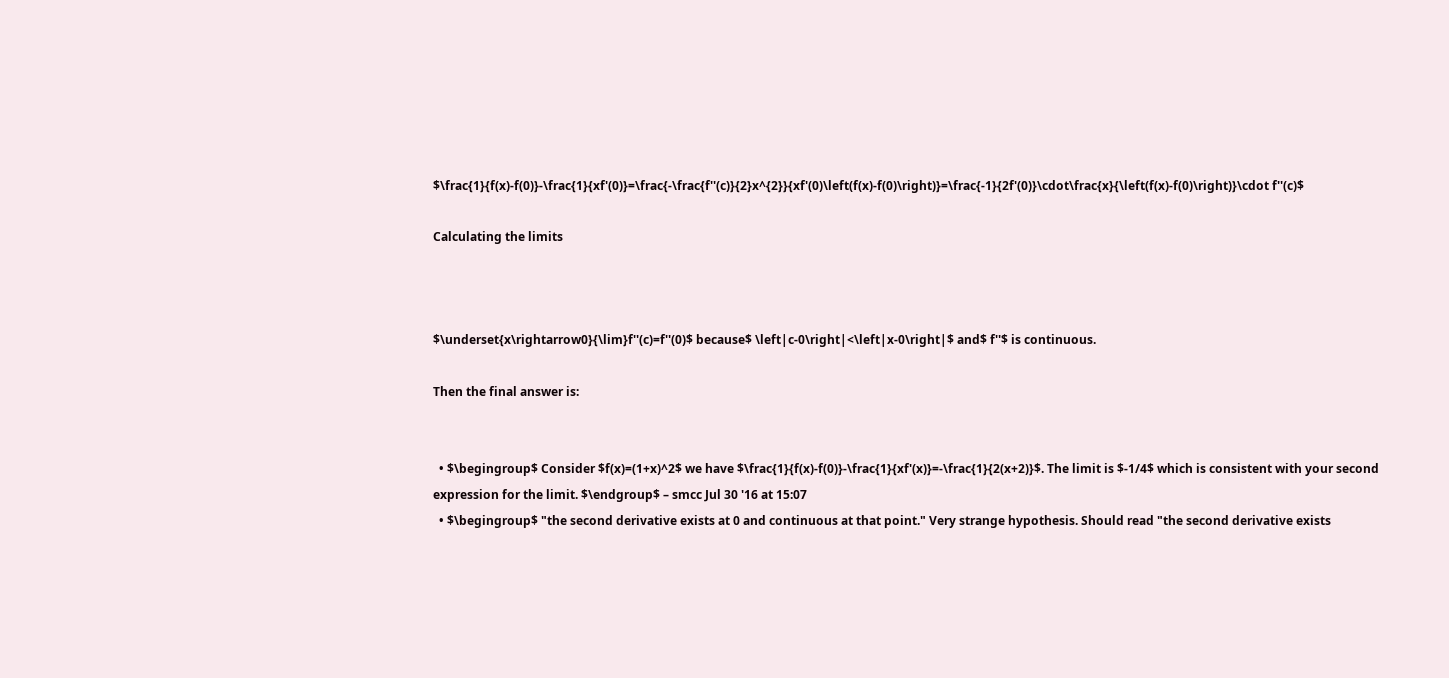$\frac{1}{f(x)-f(0)}-\frac{1}{xf'(0)}=\frac{-\frac{f''(c)}{2}x^{2}}{xf'(0)\left(f(x)-f(0)\right)}=\frac{-1}{2f'(0)}\cdot\frac{x}{\left(f(x)-f(0)\right)}\cdot f''(c)$

Calculating the limits



$\underset{x\rightarrow0}{\lim}f''(c)=f''(0)$ because$ \left|c-0\right|<\left|x-0\right|$ and$ f''$ is continuous.

Then the final answer is:


  • $\begingroup$ Consider $f(x)=(1+x)^2$ we have $\frac{1}{f(x)-f(0)}-\frac{1}{xf'(x)}=-\frac{1}{2(x+2)}$. The limit is $-1/4$ which is consistent with your second expression for the limit. $\endgroup$ – smcc Jul 30 '16 at 15:07
  • $\begingroup$ "the second derivative exists at 0 and continuous at that point." Very strange hypothesis. Should read "the second derivative exists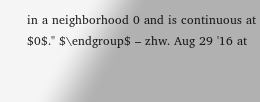in a neighborhood 0 and is continuous at $0$." $\endgroup$ – zhw. Aug 29 '16 at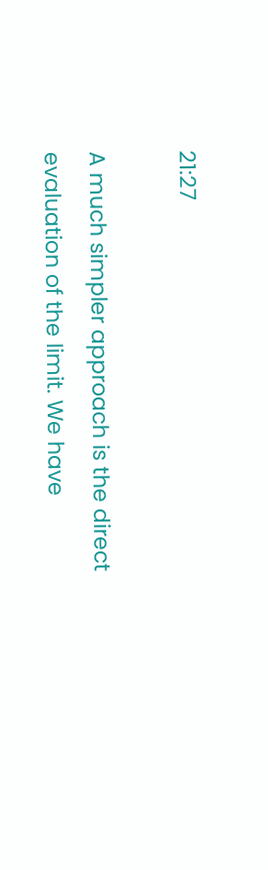21:27

A much simpler approach is the direct evaluation of the limit. We have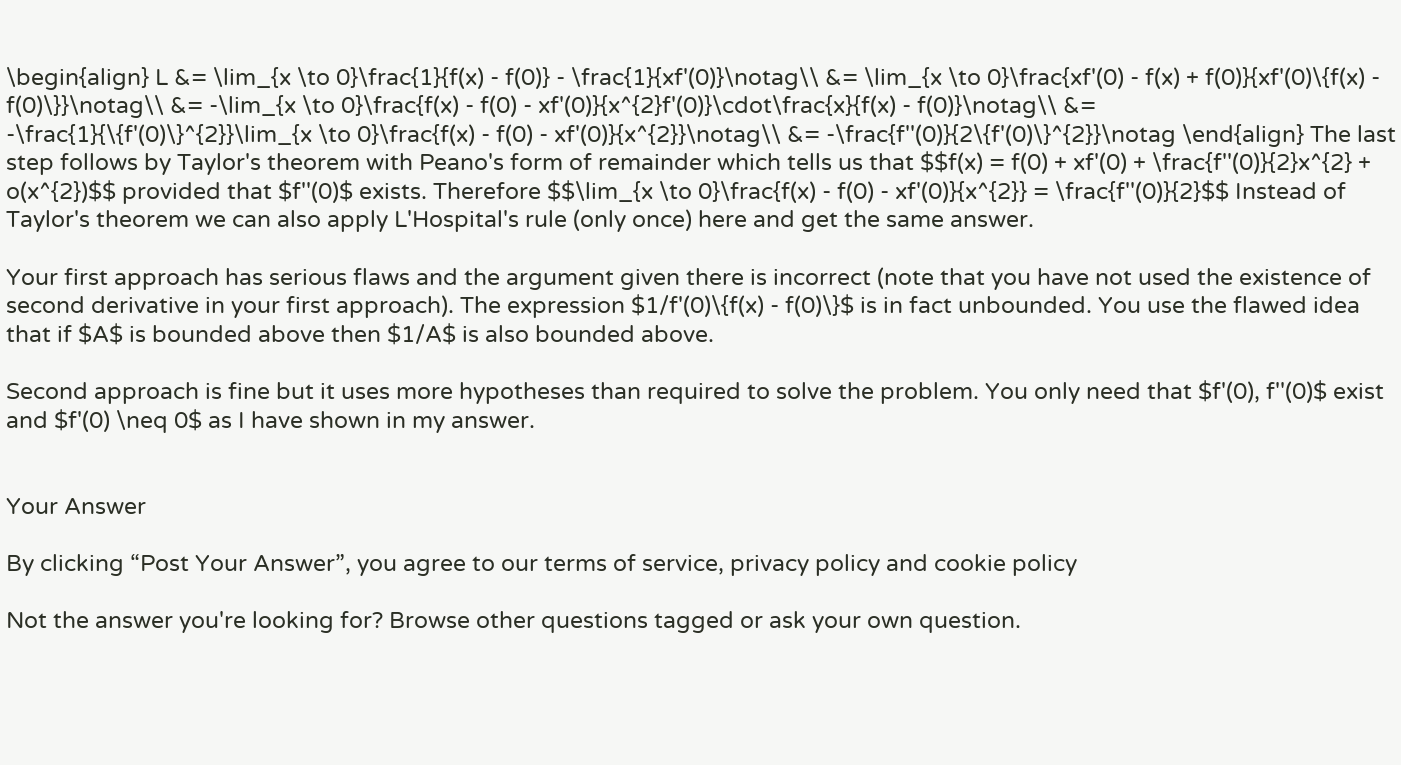\begin{align} L &= \lim_{x \to 0}\frac{1}{f(x) - f(0)} - \frac{1}{xf'(0)}\notag\\ &= \lim_{x \to 0}\frac{xf'(0) - f(x) + f(0)}{xf'(0)\{f(x) - f(0)\}}\notag\\ &= -\lim_{x \to 0}\frac{f(x) - f(0) - xf'(0)}{x^{2}f'(0)}\cdot\frac{x}{f(x) - f(0)}\notag\\ &= -\frac{1}{\{f'(0)\}^{2}}\lim_{x \to 0}\frac{f(x) - f(0) - xf'(0)}{x^{2}}\notag\\ &= -\frac{f''(0)}{2\{f'(0)\}^{2}}\notag \end{align} The last step follows by Taylor's theorem with Peano's form of remainder which tells us that $$f(x) = f(0) + xf'(0) + \frac{f''(0)}{2}x^{2} + o(x^{2})$$ provided that $f''(0)$ exists. Therefore $$\lim_{x \to 0}\frac{f(x) - f(0) - xf'(0)}{x^{2}} = \frac{f''(0)}{2}$$ Instead of Taylor's theorem we can also apply L'Hospital's rule (only once) here and get the same answer.

Your first approach has serious flaws and the argument given there is incorrect (note that you have not used the existence of second derivative in your first approach). The expression $1/f'(0)\{f(x) - f(0)\}$ is in fact unbounded. You use the flawed idea that if $A$ is bounded above then $1/A$ is also bounded above.

Second approach is fine but it uses more hypotheses than required to solve the problem. You only need that $f'(0), f''(0)$ exist and $f'(0) \neq 0$ as I have shown in my answer.


Your Answer

By clicking “Post Your Answer”, you agree to our terms of service, privacy policy and cookie policy

Not the answer you're looking for? Browse other questions tagged or ask your own question.